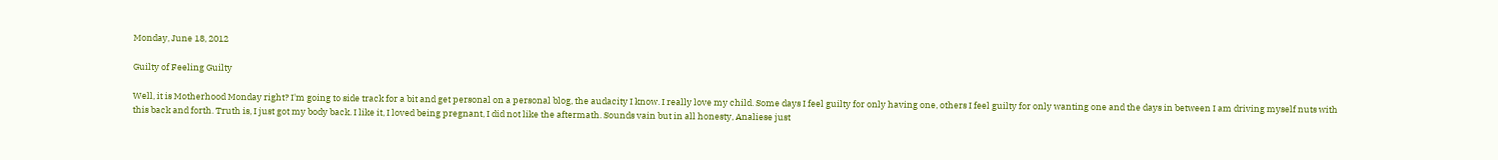Monday, June 18, 2012

Guilty of Feeling Guilty

Well, it is Motherhood Monday right? I'm going to side track for a bit and get personal on a personal blog, the audacity I know. I really love my child. Some days I feel guilty for only having one, others I feel guilty for only wanting one and the days in between I am driving myself nuts with this back and forth. Truth is, I just got my body back. I like it, I loved being pregnant, I did not like the aftermath. Sounds vain but in all honesty, Analiese just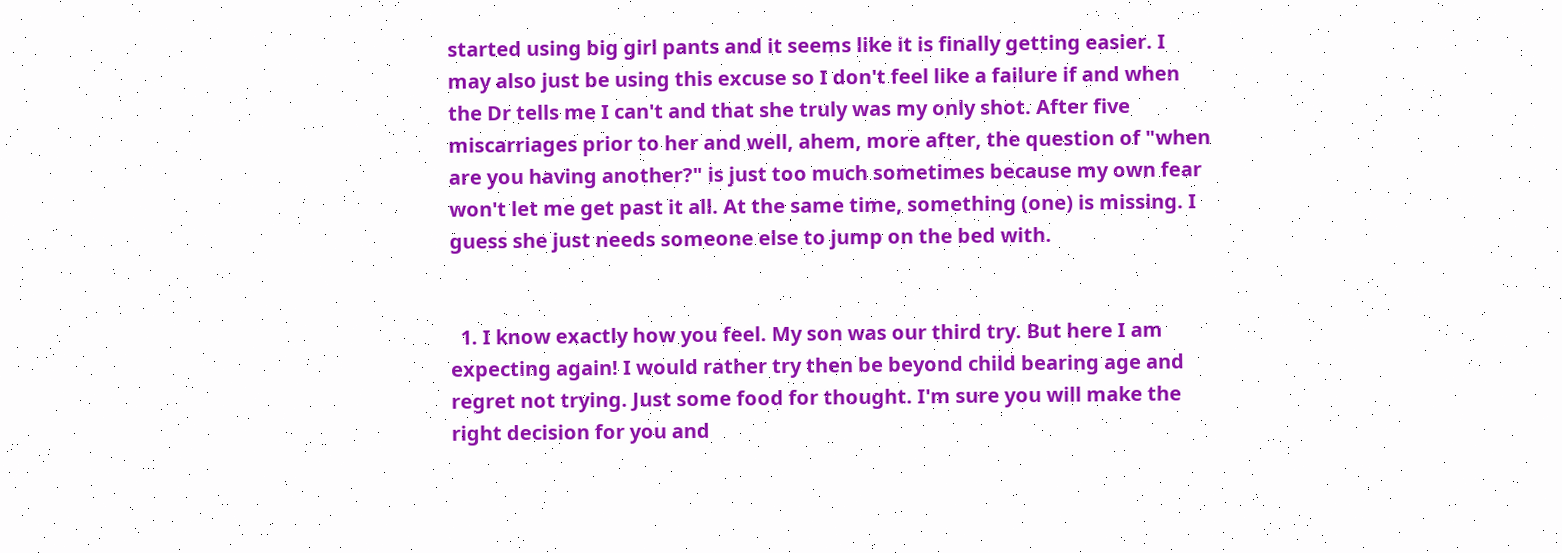started using big girl pants and it seems like it is finally getting easier. I may also just be using this excuse so I don't feel like a failure if and when the Dr tells me I can't and that she truly was my only shot. After five miscarriages prior to her and well, ahem, more after, the question of "when are you having another?" is just too much sometimes because my own fear won't let me get past it all. At the same time, something (one) is missing. I guess she just needs someone else to jump on the bed with.


  1. I know exactly how you feel. My son was our third try. But here I am expecting again! I would rather try then be beyond child bearing age and regret not trying. Just some food for thought. I'm sure you will make the right decision for you and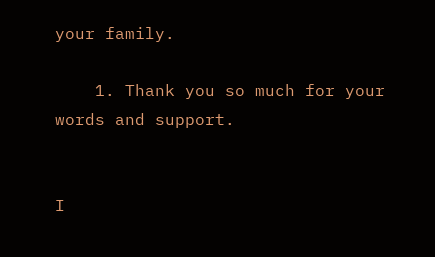your family.

    1. Thank you so much for your words and support.


I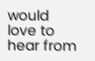would love to hear from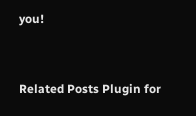you!


Related Posts Plugin for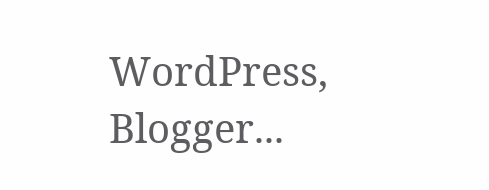WordPress, Blogger...